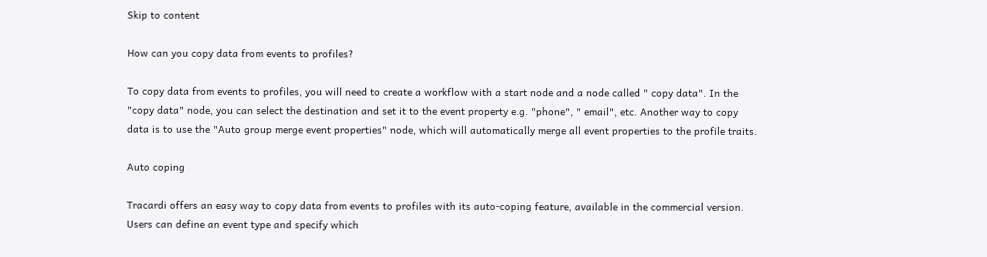Skip to content

How can you copy data from events to profiles?

To copy data from events to profiles, you will need to create a workflow with a start node and a node called " copy data". In the "copy data" node, you can select the destination and set it to the event property e.g. "phone", " email", etc. Another way to copy data is to use the "Auto group merge event properties" node, which will automatically merge all event properties to the profile traits.

Auto coping

Tracardi offers an easy way to copy data from events to profiles with its auto-coping feature, available in the commercial version. Users can define an event type and specify which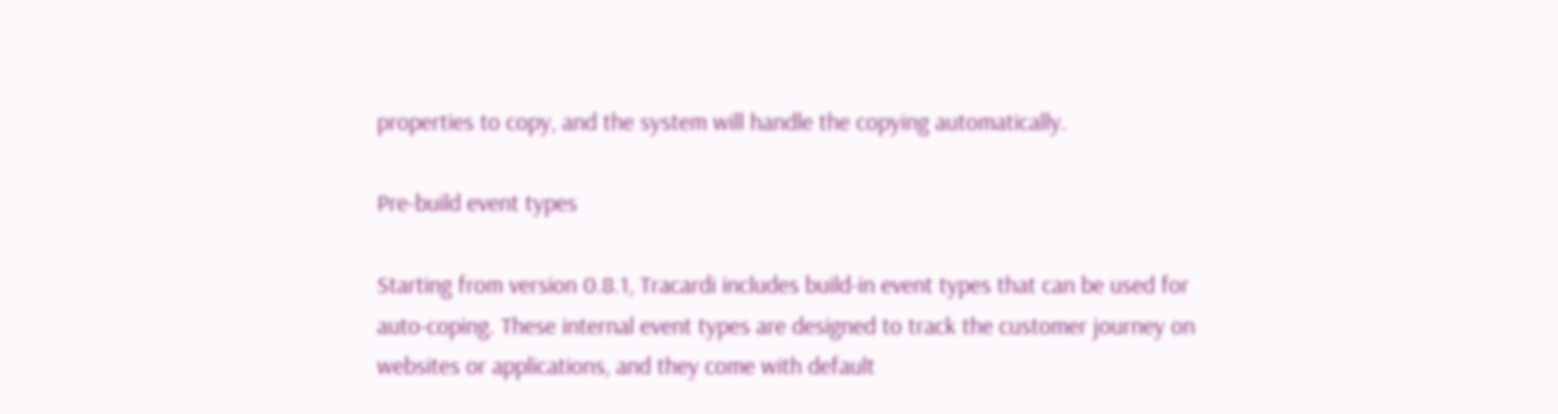properties to copy, and the system will handle the copying automatically.

Pre-build event types

Starting from version 0.8.1, Tracardi includes build-in event types that can be used for auto-coping. These internal event types are designed to track the customer journey on websites or applications, and they come with default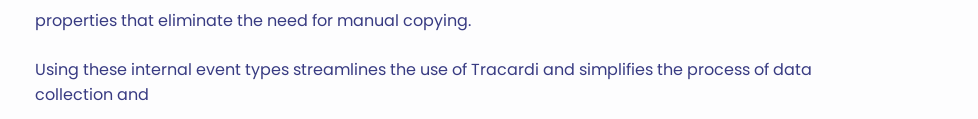properties that eliminate the need for manual copying.

Using these internal event types streamlines the use of Tracardi and simplifies the process of data collection and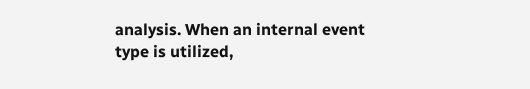analysis. When an internal event type is utilized,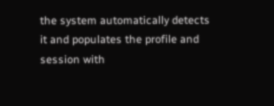the system automatically detects it and populates the profile and session with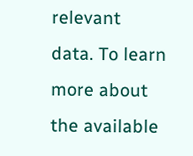relevant data. To learn more about the available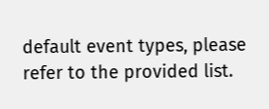default event types, please refer to the provided list.